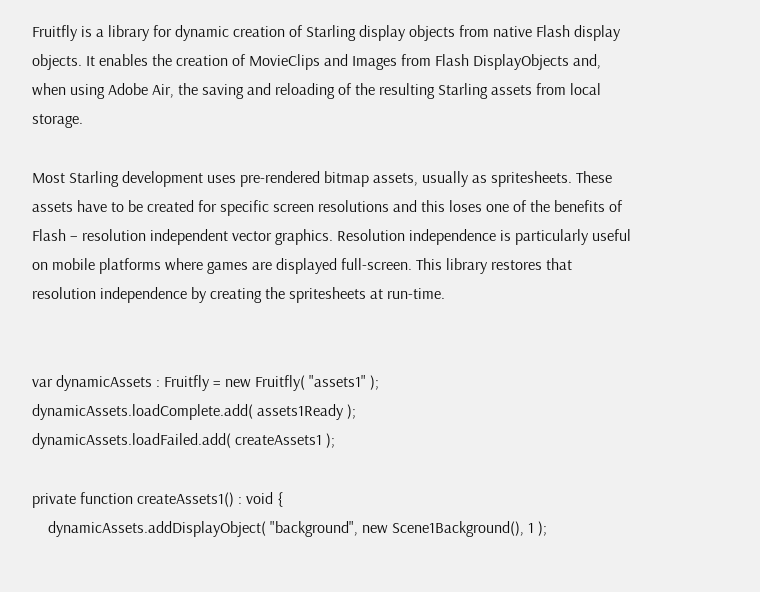Fruitfly is a library for dynamic creation of Starling display objects from native Flash display objects. It enables the creation of MovieClips and Images from Flash DisplayObjects and, when using Adobe Air, the saving and reloading of the resulting Starling assets from local storage.

Most Starling development uses pre-rendered bitmap assets, usually as spritesheets. These assets have to be created for specific screen resolutions and this loses one of the benefits of Flash – resolution independent vector graphics. Resolution independence is particularly useful on mobile platforms where games are displayed full-screen. This library restores that resolution independence by creating the spritesheets at run-time.


var dynamicAssets : Fruitfly = new Fruitfly( "assets1" );
dynamicAssets.loadComplete.add( assets1Ready );
dynamicAssets.loadFailed.add( createAssets1 );

private function createAssets1() : void {
    dynamicAssets.addDisplayObject( "background", new Scene1Background(), 1 );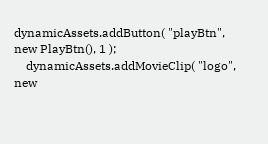dynamicAssets.addButton( "playBtn", new PlayBtn(), 1 );
    dynamicAssets.addMovieClip( "logo", new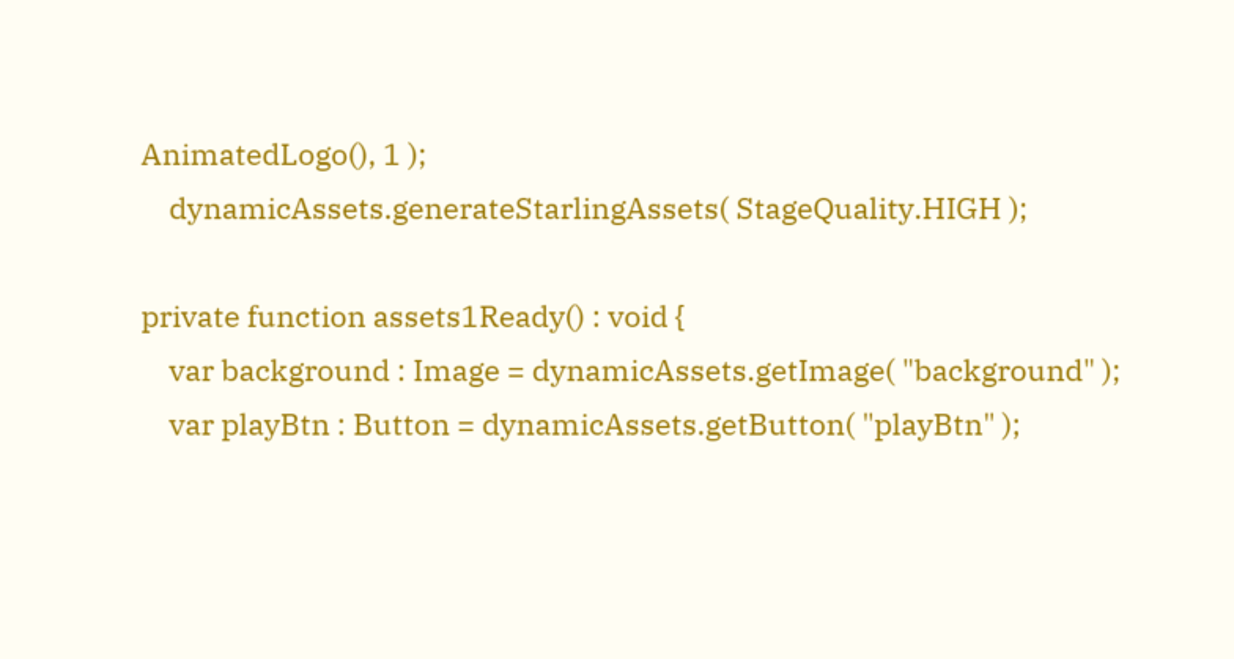AnimatedLogo(), 1 );
    dynamicAssets.generateStarlingAssets( StageQuality.HIGH );

private function assets1Ready() : void {
    var background : Image = dynamicAssets.getImage( "background" );
    var playBtn : Button = dynamicAssets.getButton( "playBtn" );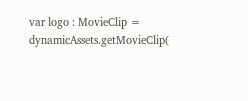var logo : MovieClip = dynamicAssets.getMovieClip(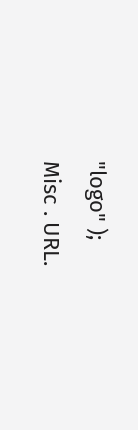"logo" );
Misc . URL.